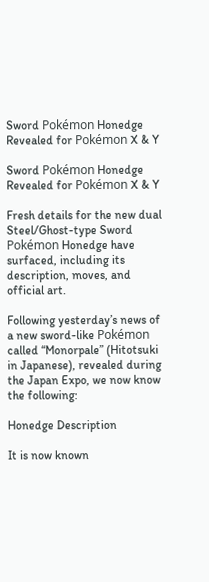Sword Pokémon Honedge Revealed for Pokémon X & Y

Sword Pokémon Honedge Revealed for Pokémon X & Y

Fresh details for the new dual Steel/Ghost-type Sword Pokémon Honedge have surfaced, including its description, moves, and official art.

Following yesterday’s news of a new sword-like Pokémon called “Monorpale” (Hitotsuki in Japanese), revealed during the Japan Expo, we now know the following:

Honedge Description

It is now known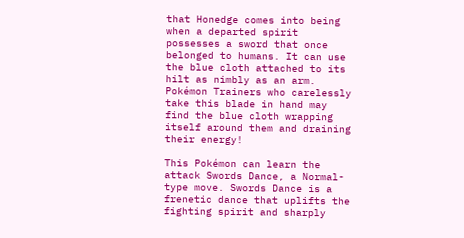that Honedge comes into being when a departed spirit possesses a sword that once belonged to humans. It can use the blue cloth attached to its hilt as nimbly as an arm. Pokémon Trainers who carelessly take this blade in hand may find the blue cloth wrapping itself around them and draining their energy!

This Pokémon can learn the attack Swords Dance, a Normal-type move. Swords Dance is a frenetic dance that uplifts the fighting spirit and sharply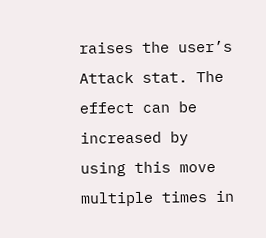raises the user’s Attack stat. The effect can be increased by using this move multiple times in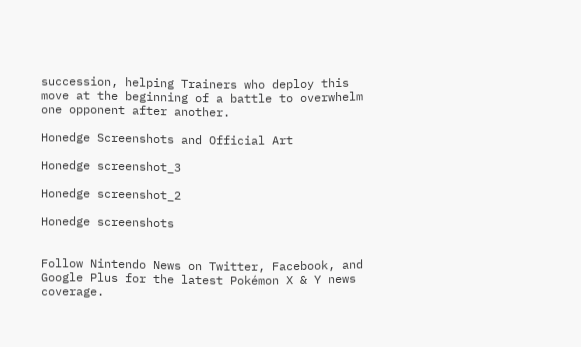succession, helping Trainers who deploy this move at the beginning of a battle to overwhelm one opponent after another.

Honedge Screenshots and Official Art

Honedge screenshot_3

Honedge screenshot_2

Honedge screenshots


Follow Nintendo News on Twitter, Facebook, and Google Plus for the latest Pokémon X & Y news coverage.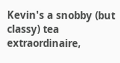Kevin's a snobby (but classy) tea extraordinaire,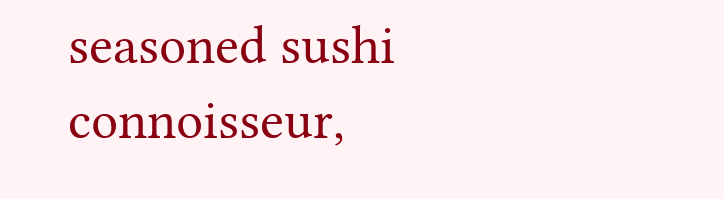seasoned sushi connoisseur,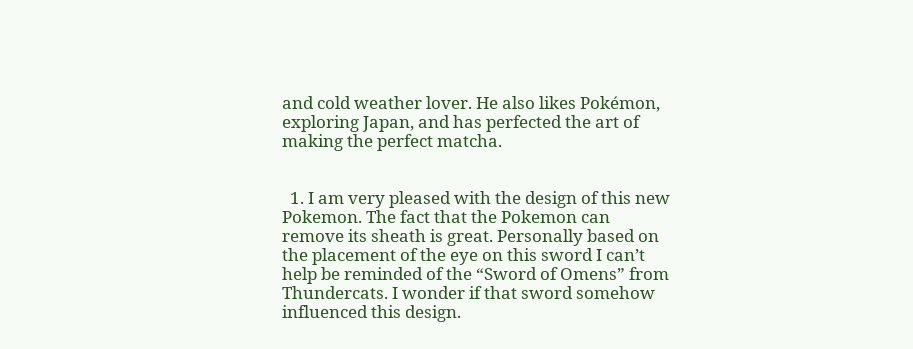and cold weather lover. He also likes Pokémon, exploring Japan, and has perfected the art of making the perfect matcha.


  1. I am very pleased with the design of this new Pokemon. The fact that the Pokemon can remove its sheath is great. Personally based on the placement of the eye on this sword I can’t help be reminded of the “Sword of Omens” from Thundercats. I wonder if that sword somehow influenced this design.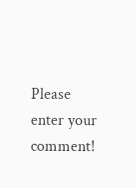Please enter your comment!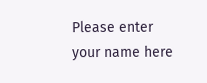Please enter your name here